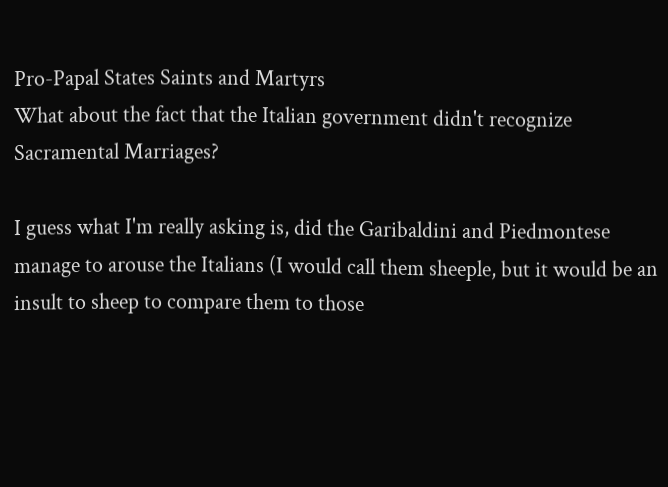Pro-Papal States Saints and Martyrs
What about the fact that the Italian government didn't recognize Sacramental Marriages?

I guess what I'm really asking is, did the Garibaldini and Piedmontese manage to arouse the Italians (I would call them sheeple, but it would be an insult to sheep to compare them to those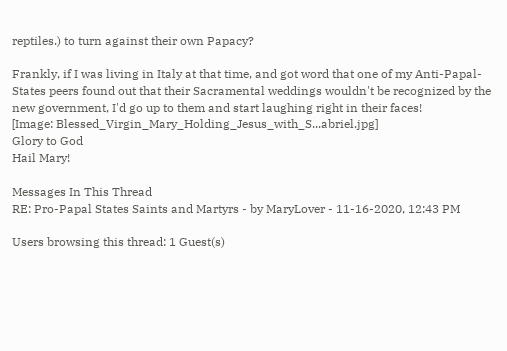reptiles.) to turn against their own Papacy?

Frankly, if I was living in Italy at that time, and got word that one of my Anti-Papal-States peers found out that their Sacramental weddings wouldn't be recognized by the new government, I'd go up to them and start laughing right in their faces!
[Image: Blessed_Virgin_Mary_Holding_Jesus_with_S...abriel.jpg]
Glory to God
Hail Mary!

Messages In This Thread
RE: Pro-Papal States Saints and Martyrs - by MaryLover - 11-16-2020, 12:43 PM

Users browsing this thread: 1 Guest(s)